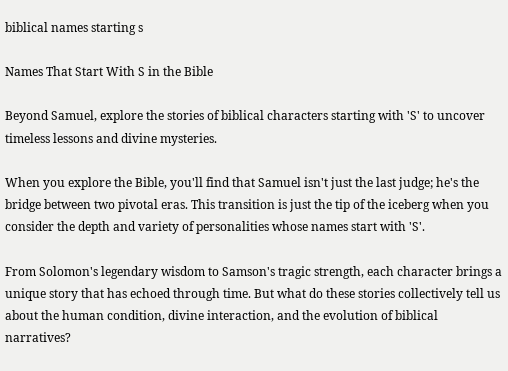biblical names starting s

Names That Start With S in the Bible

Beyond Samuel, explore the stories of biblical characters starting with 'S' to uncover timeless lessons and divine mysteries.

When you explore the Bible, you'll find that Samuel isn't just the last judge; he's the bridge between two pivotal eras. This transition is just the tip of the iceberg when you consider the depth and variety of personalities whose names start with 'S'.

From Solomon's legendary wisdom to Samson's tragic strength, each character brings a unique story that has echoed through time. But what do these stories collectively tell us about the human condition, divine interaction, and the evolution of biblical narratives?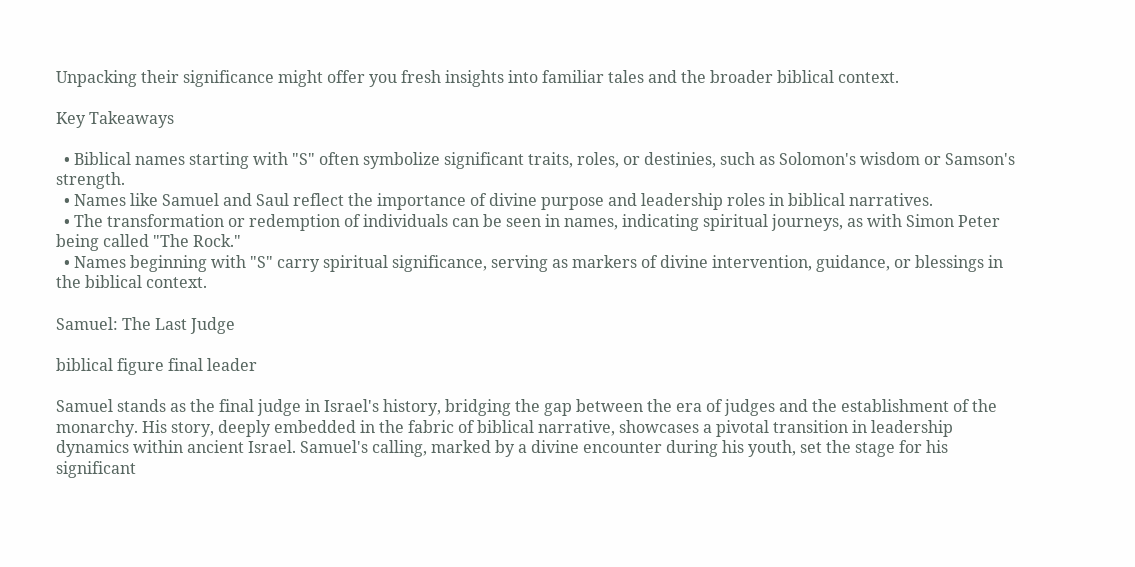Unpacking their significance might offer you fresh insights into familiar tales and the broader biblical context.

Key Takeaways

  • Biblical names starting with "S" often symbolize significant traits, roles, or destinies, such as Solomon's wisdom or Samson's strength.
  • Names like Samuel and Saul reflect the importance of divine purpose and leadership roles in biblical narratives.
  • The transformation or redemption of individuals can be seen in names, indicating spiritual journeys, as with Simon Peter being called "The Rock."
  • Names beginning with "S" carry spiritual significance, serving as markers of divine intervention, guidance, or blessings in the biblical context.

Samuel: The Last Judge

biblical figure final leader

Samuel stands as the final judge in Israel's history, bridging the gap between the era of judges and the establishment of the monarchy. His story, deeply embedded in the fabric of biblical narrative, showcases a pivotal transition in leadership dynamics within ancient Israel. Samuel's calling, marked by a divine encounter during his youth, set the stage for his significant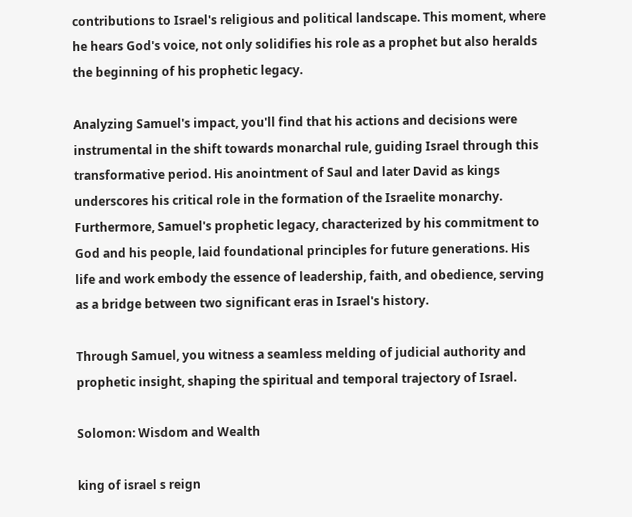contributions to Israel's religious and political landscape. This moment, where he hears God's voice, not only solidifies his role as a prophet but also heralds the beginning of his prophetic legacy.

Analyzing Samuel's impact, you'll find that his actions and decisions were instrumental in the shift towards monarchal rule, guiding Israel through this transformative period. His anointment of Saul and later David as kings underscores his critical role in the formation of the Israelite monarchy. Furthermore, Samuel's prophetic legacy, characterized by his commitment to God and his people, laid foundational principles for future generations. His life and work embody the essence of leadership, faith, and obedience, serving as a bridge between two significant eras in Israel's history.

Through Samuel, you witness a seamless melding of judicial authority and prophetic insight, shaping the spiritual and temporal trajectory of Israel.

Solomon: Wisdom and Wealth

king of israel s reign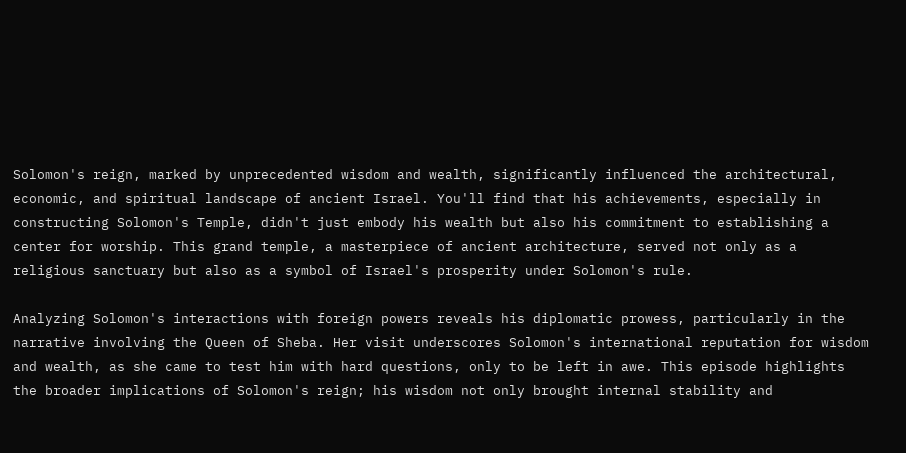Solomon's reign, marked by unprecedented wisdom and wealth, significantly influenced the architectural, economic, and spiritual landscape of ancient Israel. You'll find that his achievements, especially in constructing Solomon's Temple, didn't just embody his wealth but also his commitment to establishing a center for worship. This grand temple, a masterpiece of ancient architecture, served not only as a religious sanctuary but also as a symbol of Israel's prosperity under Solomon's rule.

Analyzing Solomon's interactions with foreign powers reveals his diplomatic prowess, particularly in the narrative involving the Queen of Sheba. Her visit underscores Solomon's international reputation for wisdom and wealth, as she came to test him with hard questions, only to be left in awe. This episode highlights the broader implications of Solomon's reign; his wisdom not only brought internal stability and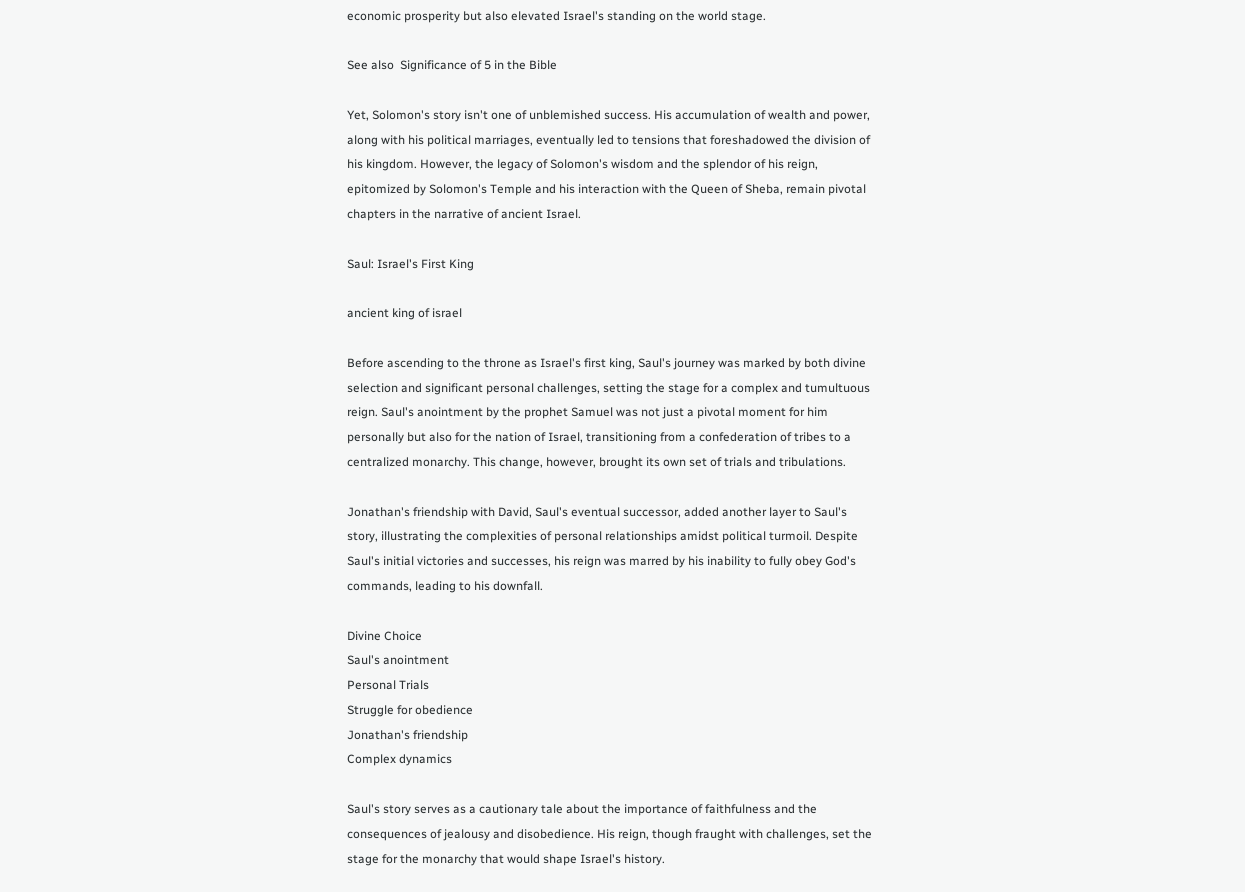economic prosperity but also elevated Israel's standing on the world stage.

See also  Significance of 5 in the Bible

Yet, Solomon's story isn't one of unblemished success. His accumulation of wealth and power, along with his political marriages, eventually led to tensions that foreshadowed the division of his kingdom. However, the legacy of Solomon's wisdom and the splendor of his reign, epitomized by Solomon's Temple and his interaction with the Queen of Sheba, remain pivotal chapters in the narrative of ancient Israel.

Saul: Israel's First King

ancient king of israel

Before ascending to the throne as Israel's first king, Saul's journey was marked by both divine selection and significant personal challenges, setting the stage for a complex and tumultuous reign. Saul's anointment by the prophet Samuel was not just a pivotal moment for him personally but also for the nation of Israel, transitioning from a confederation of tribes to a centralized monarchy. This change, however, brought its own set of trials and tribulations.

Jonathan's friendship with David, Saul's eventual successor, added another layer to Saul's story, illustrating the complexities of personal relationships amidst political turmoil. Despite Saul's initial victories and successes, his reign was marred by his inability to fully obey God's commands, leading to his downfall.

Divine Choice
Saul's anointment
Personal Trials
Struggle for obedience
Jonathan's friendship
Complex dynamics

Saul's story serves as a cautionary tale about the importance of faithfulness and the consequences of jealousy and disobedience. His reign, though fraught with challenges, set the stage for the monarchy that would shape Israel's history.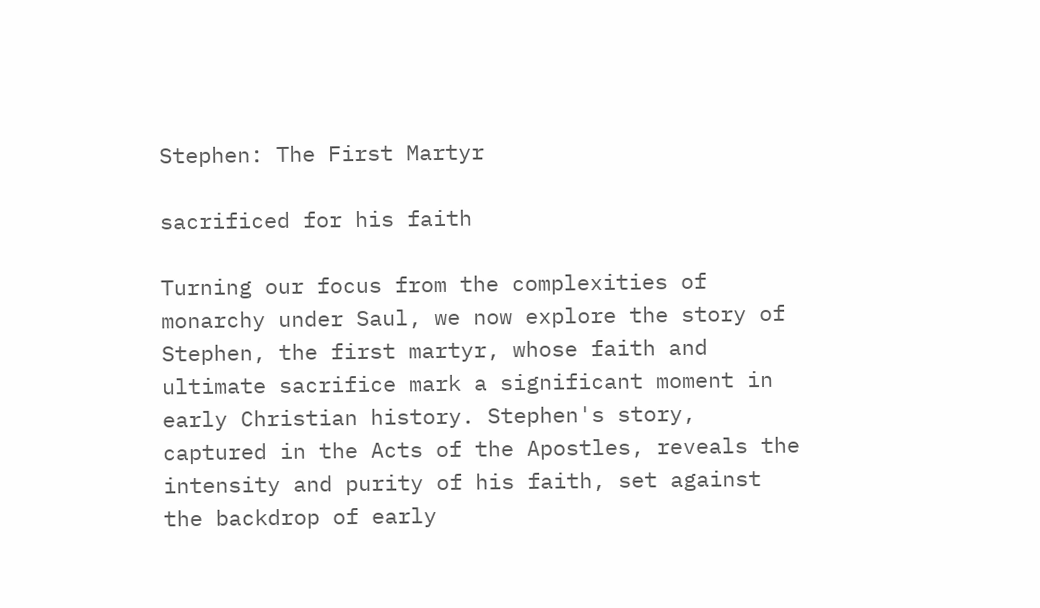Stephen: The First Martyr

sacrificed for his faith

Turning our focus from the complexities of monarchy under Saul, we now explore the story of Stephen, the first martyr, whose faith and ultimate sacrifice mark a significant moment in early Christian history. Stephen's story, captured in the Acts of the Apostles, reveals the intensity and purity of his faith, set against the backdrop of early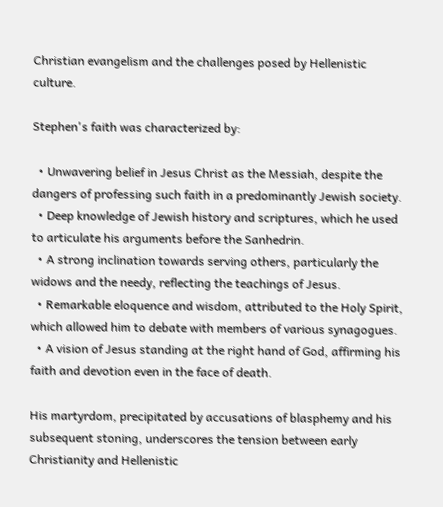Christian evangelism and the challenges posed by Hellenistic culture.

Stephen's faith was characterized by:

  • Unwavering belief in Jesus Christ as the Messiah, despite the dangers of professing such faith in a predominantly Jewish society.
  • Deep knowledge of Jewish history and scriptures, which he used to articulate his arguments before the Sanhedrin.
  • A strong inclination towards serving others, particularly the widows and the needy, reflecting the teachings of Jesus.
  • Remarkable eloquence and wisdom, attributed to the Holy Spirit, which allowed him to debate with members of various synagogues.
  • A vision of Jesus standing at the right hand of God, affirming his faith and devotion even in the face of death.

His martyrdom, precipitated by accusations of blasphemy and his subsequent stoning, underscores the tension between early Christianity and Hellenistic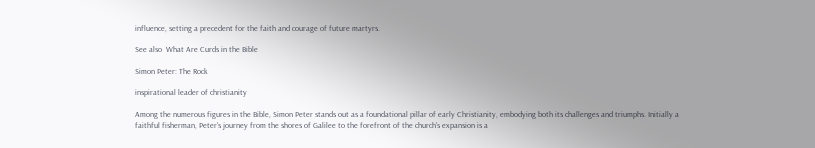influence, setting a precedent for the faith and courage of future martyrs.

See also  What Are Curds in the Bible

Simon Peter: The Rock

inspirational leader of christianity

Among the numerous figures in the Bible, Simon Peter stands out as a foundational pillar of early Christianity, embodying both its challenges and triumphs. Initially a faithful fisherman, Peter's journey from the shores of Galilee to the forefront of the church's expansion is a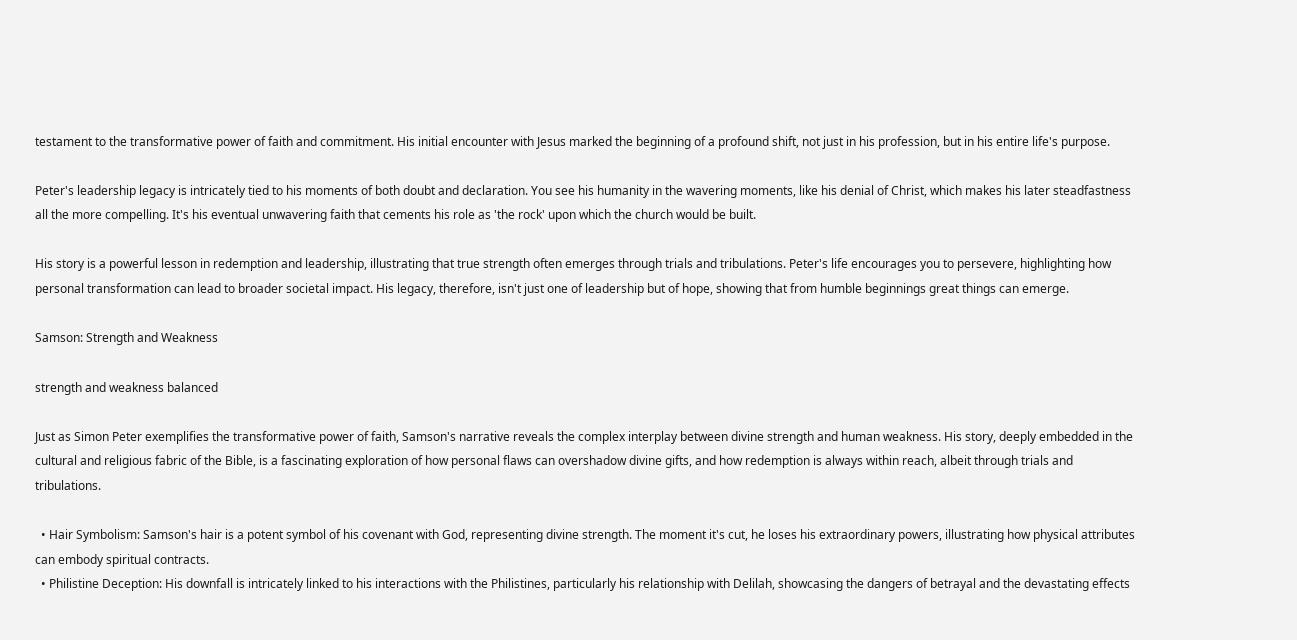testament to the transformative power of faith and commitment. His initial encounter with Jesus marked the beginning of a profound shift, not just in his profession, but in his entire life's purpose.

Peter's leadership legacy is intricately tied to his moments of both doubt and declaration. You see his humanity in the wavering moments, like his denial of Christ, which makes his later steadfastness all the more compelling. It's his eventual unwavering faith that cements his role as 'the rock' upon which the church would be built.

His story is a powerful lesson in redemption and leadership, illustrating that true strength often emerges through trials and tribulations. Peter's life encourages you to persevere, highlighting how personal transformation can lead to broader societal impact. His legacy, therefore, isn't just one of leadership but of hope, showing that from humble beginnings great things can emerge.

Samson: Strength and Weakness

strength and weakness balanced

Just as Simon Peter exemplifies the transformative power of faith, Samson's narrative reveals the complex interplay between divine strength and human weakness. His story, deeply embedded in the cultural and religious fabric of the Bible, is a fascinating exploration of how personal flaws can overshadow divine gifts, and how redemption is always within reach, albeit through trials and tribulations.

  • Hair Symbolism: Samson's hair is a potent symbol of his covenant with God, representing divine strength. The moment it's cut, he loses his extraordinary powers, illustrating how physical attributes can embody spiritual contracts.
  • Philistine Deception: His downfall is intricately linked to his interactions with the Philistines, particularly his relationship with Delilah, showcasing the dangers of betrayal and the devastating effects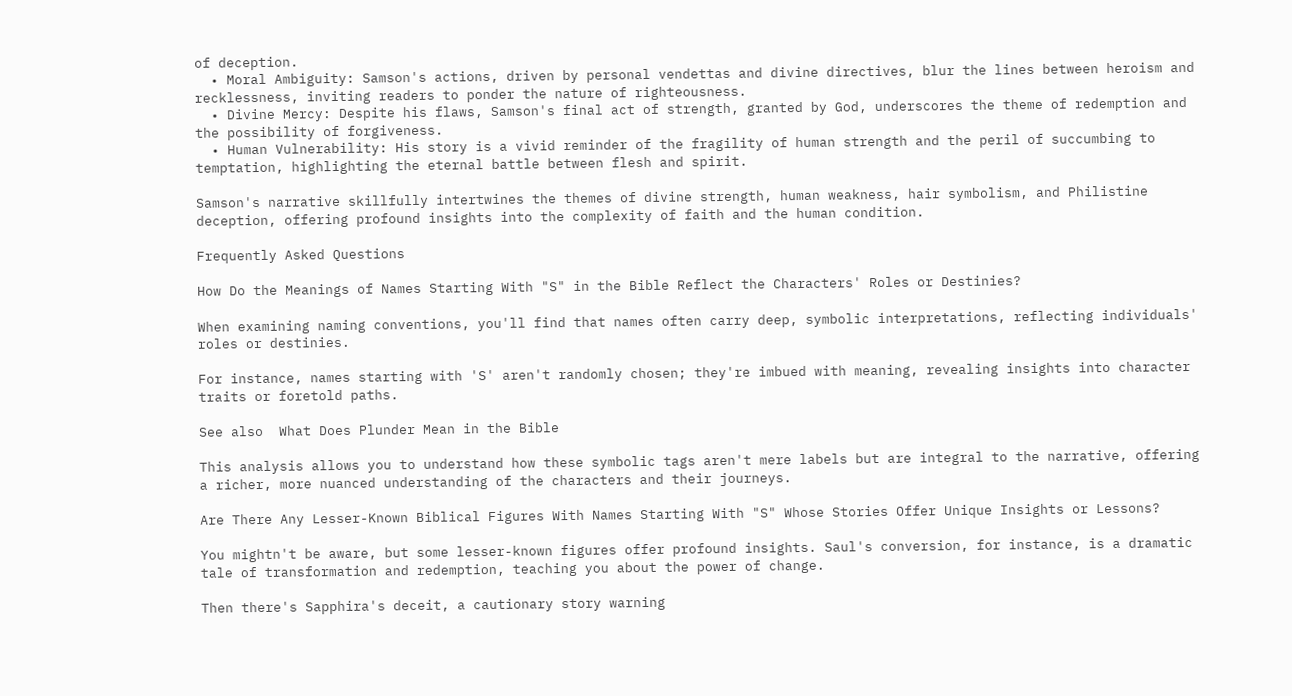of deception.
  • Moral Ambiguity: Samson's actions, driven by personal vendettas and divine directives, blur the lines between heroism and recklessness, inviting readers to ponder the nature of righteousness.
  • Divine Mercy: Despite his flaws, Samson's final act of strength, granted by God, underscores the theme of redemption and the possibility of forgiveness.
  • Human Vulnerability: His story is a vivid reminder of the fragility of human strength and the peril of succumbing to temptation, highlighting the eternal battle between flesh and spirit.

Samson's narrative skillfully intertwines the themes of divine strength, human weakness, hair symbolism, and Philistine deception, offering profound insights into the complexity of faith and the human condition.

Frequently Asked Questions

How Do the Meanings of Names Starting With "S" in the Bible Reflect the Characters' Roles or Destinies?

When examining naming conventions, you'll find that names often carry deep, symbolic interpretations, reflecting individuals' roles or destinies.

For instance, names starting with 'S' aren't randomly chosen; they're imbued with meaning, revealing insights into character traits or foretold paths.

See also  What Does Plunder Mean in the Bible

This analysis allows you to understand how these symbolic tags aren't mere labels but are integral to the narrative, offering a richer, more nuanced understanding of the characters and their journeys.

Are There Any Lesser-Known Biblical Figures With Names Starting With "S" Whose Stories Offer Unique Insights or Lessons?

You mightn't be aware, but some lesser-known figures offer profound insights. Saul's conversion, for instance, is a dramatic tale of transformation and redemption, teaching you about the power of change.

Then there's Sapphira's deceit, a cautionary story warning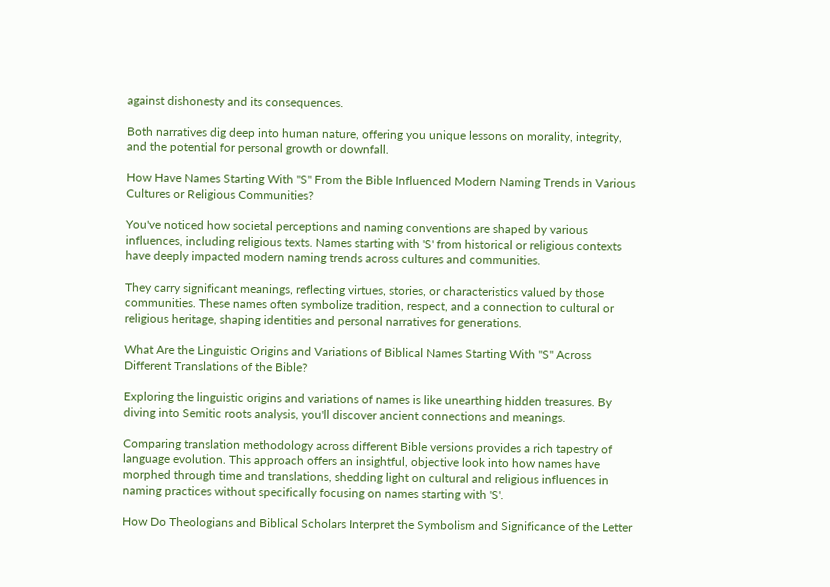against dishonesty and its consequences.

Both narratives dig deep into human nature, offering you unique lessons on morality, integrity, and the potential for personal growth or downfall.

How Have Names Starting With "S" From the Bible Influenced Modern Naming Trends in Various Cultures or Religious Communities?

You've noticed how societal perceptions and naming conventions are shaped by various influences, including religious texts. Names starting with 'S' from historical or religious contexts have deeply impacted modern naming trends across cultures and communities.

They carry significant meanings, reflecting virtues, stories, or characteristics valued by those communities. These names often symbolize tradition, respect, and a connection to cultural or religious heritage, shaping identities and personal narratives for generations.

What Are the Linguistic Origins and Variations of Biblical Names Starting With "S" Across Different Translations of the Bible?

Exploring the linguistic origins and variations of names is like unearthing hidden treasures. By diving into Semitic roots analysis, you'll discover ancient connections and meanings.

Comparing translation methodology across different Bible versions provides a rich tapestry of language evolution. This approach offers an insightful, objective look into how names have morphed through time and translations, shedding light on cultural and religious influences in naming practices without specifically focusing on names starting with 'S'.

How Do Theologians and Biblical Scholars Interpret the Symbolism and Significance of the Letter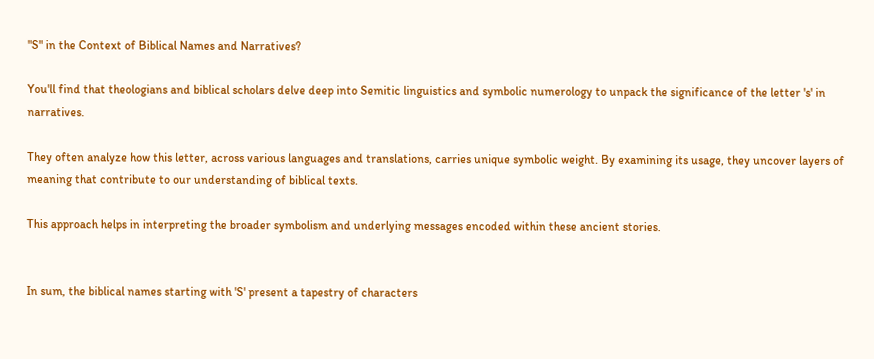"S" in the Context of Biblical Names and Narratives?

You'll find that theologians and biblical scholars delve deep into Semitic linguistics and symbolic numerology to unpack the significance of the letter 's' in narratives.

They often analyze how this letter, across various languages and translations, carries unique symbolic weight. By examining its usage, they uncover layers of meaning that contribute to our understanding of biblical texts.

This approach helps in interpreting the broader symbolism and underlying messages encoded within these ancient stories.


In sum, the biblical names starting with 'S' present a tapestry of characters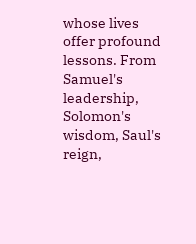whose lives offer profound lessons. From Samuel's leadership, Solomon's wisdom, Saul's reign,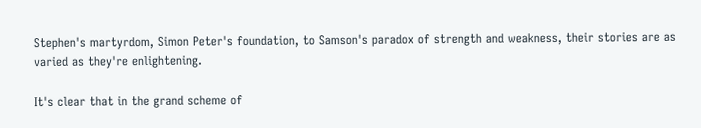Stephen's martyrdom, Simon Peter's foundation, to Samson's paradox of strength and weakness, their stories are as varied as they're enlightening.

It's clear that in the grand scheme of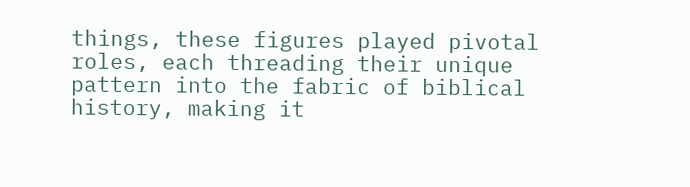things, these figures played pivotal roles, each threading their unique pattern into the fabric of biblical history, making it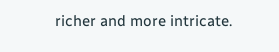richer and more intricate.